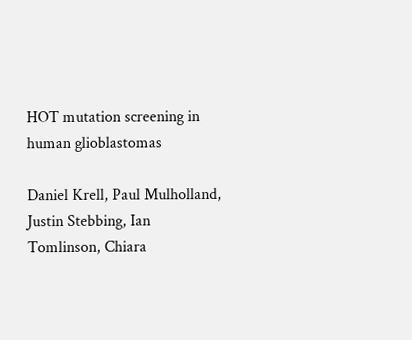HOT mutation screening in human glioblastomas

Daniel Krell, Paul Mulholland, Justin Stebbing, Ian Tomlinson, Chiara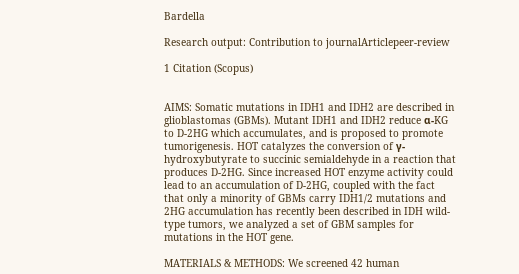Bardella

Research output: Contribution to journalArticlepeer-review

1 Citation (Scopus)


AIMS: Somatic mutations in IDH1 and IDH2 are described in glioblastomas (GBMs). Mutant IDH1 and IDH2 reduce α-KG to D-2HG which accumulates, and is proposed to promote tumorigenesis. HOT catalyzes the conversion of γ-hydroxybutyrate to succinic semialdehyde in a reaction that produces D-2HG. Since increased HOT enzyme activity could lead to an accumulation of D-2HG, coupled with the fact that only a minority of GBMs carry IDH1/2 mutations and 2HG accumulation has recently been described in IDH wild-type tumors, we analyzed a set of GBM samples for mutations in the HOT gene.

MATERIALS & METHODS: We screened 42 human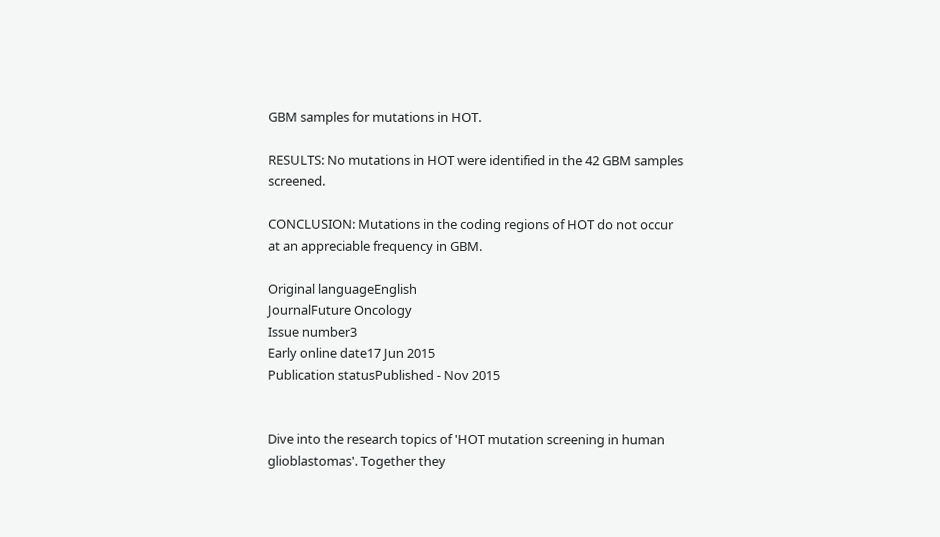GBM samples for mutations in HOT.

RESULTS: No mutations in HOT were identified in the 42 GBM samples screened.

CONCLUSION: Mutations in the coding regions of HOT do not occur at an appreciable frequency in GBM.

Original languageEnglish
JournalFuture Oncology
Issue number3
Early online date17 Jun 2015
Publication statusPublished - Nov 2015


Dive into the research topics of 'HOT mutation screening in human glioblastomas'. Together they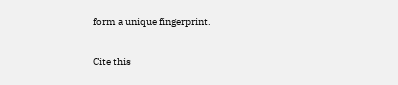form a unique fingerprint.

Cite this